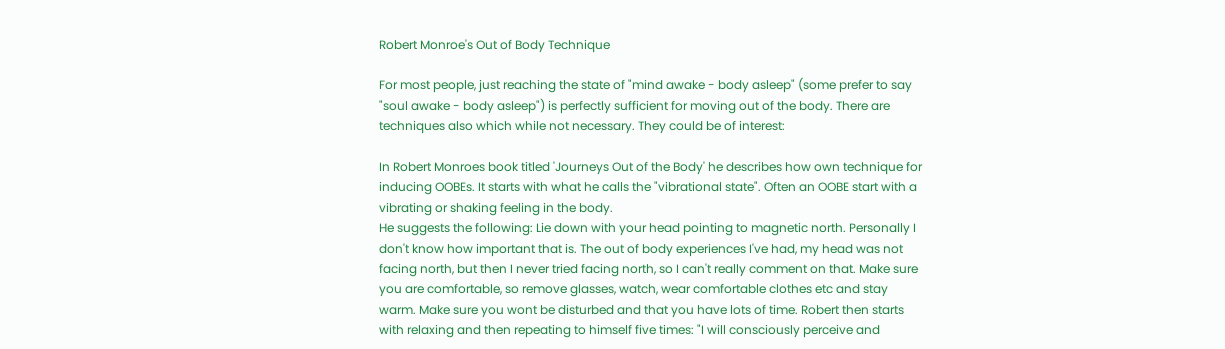Robert Monroe's Out of Body Technique

For most people, just reaching the state of "mind awake - body asleep" (some prefer to say "soul awake - body asleep") is perfectly sufficient for moving out of the body. There are techniques also which while not necessary. They could be of interest:

In Robert Monroes book titled 'Journeys Out of the Body' he describes how own technique for inducing OOBEs. It starts with what he calls the "vibrational state". Often an OOBE start with a vibrating or shaking feeling in the body.
He suggests the following: Lie down with your head pointing to magnetic north. Personally I don't know how important that is. The out of body experiences I've had, my head was not facing north, but then I never tried facing north, so I can't really comment on that. Make sure you are comfortable, so remove glasses, watch, wear comfortable clothes etc and stay warm. Make sure you wont be disturbed and that you have lots of time. Robert then starts with relaxing and then repeating to himself five times: "I will consciously perceive and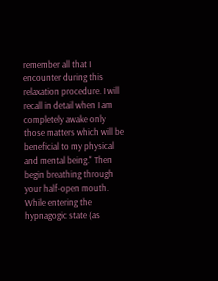remember all that I encounter during this relaxation procedure. I will recall in detail when I am completely awake only those matters which will be beneficial to my physical and mental being." Then begin breathing through your half-open mouth.
While entering the hypnagogic state (as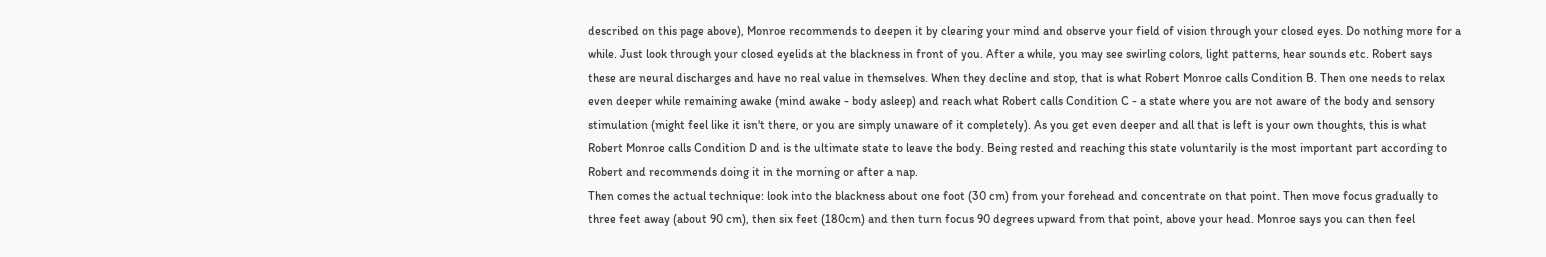described on this page above), Monroe recommends to deepen it by clearing your mind and observe your field of vision through your closed eyes. Do nothing more for a while. Just look through your closed eyelids at the blackness in front of you. After a while, you may see swirling colors, light patterns, hear sounds etc. Robert says these are neural discharges and have no real value in themselves. When they decline and stop, that is what Robert Monroe calls Condition B. Then one needs to relax even deeper while remaining awake (mind awake - body asleep) and reach what Robert calls Condition C - a state where you are not aware of the body and sensory stimulation (might feel like it isn't there, or you are simply unaware of it completely). As you get even deeper and all that is left is your own thoughts, this is what Robert Monroe calls Condition D and is the ultimate state to leave the body. Being rested and reaching this state voluntarily is the most important part according to Robert and recommends doing it in the morning or after a nap.
Then comes the actual technique: look into the blackness about one foot (30 cm) from your forehead and concentrate on that point. Then move focus gradually to three feet away (about 90 cm), then six feet (180cm) and then turn focus 90 degrees upward from that point, above your head. Monroe says you can then feel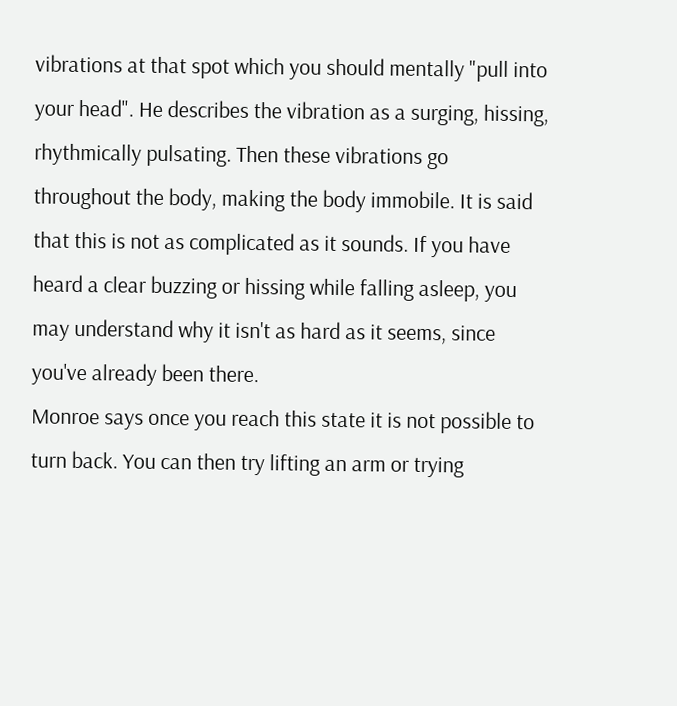vibrations at that spot which you should mentally "pull into your head". He describes the vibration as a surging, hissing, rhythmically pulsating. Then these vibrations go throughout the body, making the body immobile. It is said that this is not as complicated as it sounds. If you have heard a clear buzzing or hissing while falling asleep, you may understand why it isn't as hard as it seems, since you've already been there.
Monroe says once you reach this state it is not possible to turn back. You can then try lifting an arm or trying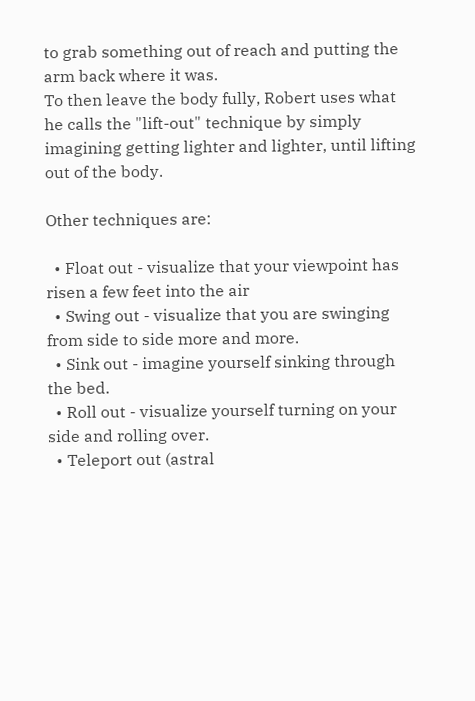to grab something out of reach and putting the arm back where it was.
To then leave the body fully, Robert uses what he calls the "lift-out" technique by simply imagining getting lighter and lighter, until lifting out of the body.

Other techniques are:

  • Float out - visualize that your viewpoint has risen a few feet into the air
  • Swing out - visualize that you are swinging from side to side more and more.
  • Sink out - imagine yourself sinking through the bed.
  • Roll out - visualize yourself turning on your side and rolling over.
  • Teleport out (astral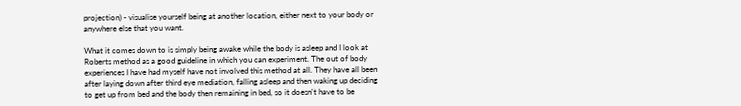projection) - visualise yourself being at another location, either next to your body or anywhere else that you want.

What it comes down to is simply being awake while the body is asleep and I look at Roberts method as a good guideline in which you can experiment. The out of body experiences I have had myself have not involved this method at all. They have all been after laying down after third eye mediation, falling asleep and then waking up deciding to get up from bed and the body then remaining in bed, so it doesn't have to be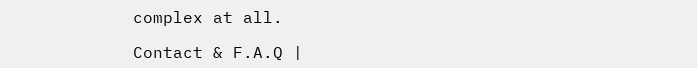complex at all.

Contact & F.A.Q |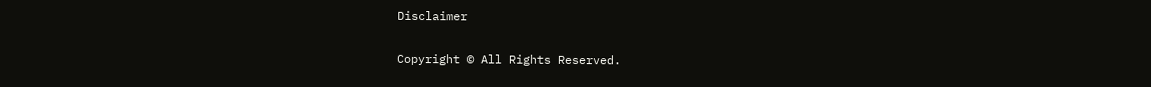Disclaimer

Copyright © All Rights Reserved.